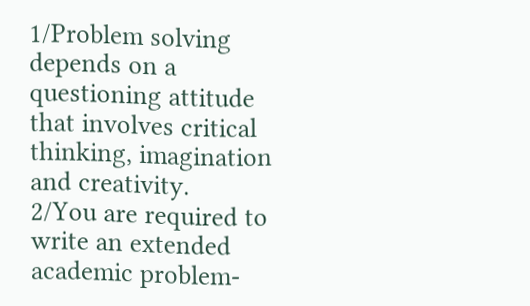1/Problem solving depends on a questioning attitude that involves critical thinking, imagination and creativity.
2/You are required to write an extended academic problem-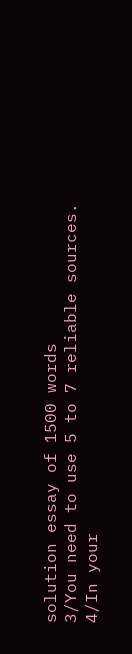solution essay of 1500 words
3/You need to use 5 to 7 reliable sources.
4/In your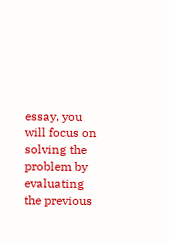essay, you will focus on solving the problem by evaluating the previous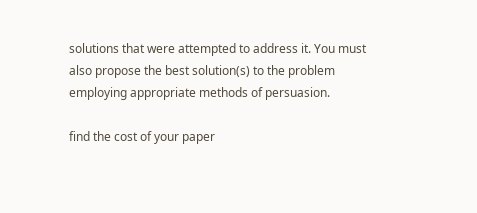solutions that were attempted to address it. You must also propose the best solution(s) to the problem employing appropriate methods of persuasion.

find the cost of your paper